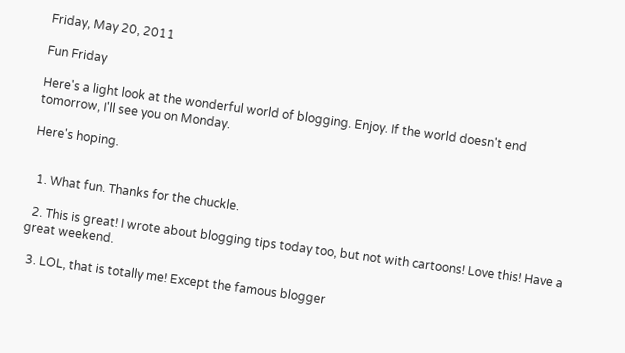Friday, May 20, 2011

Fun Friday

Here's a light look at the wonderful world of blogging. Enjoy. If the world doesn't end tomorrow, I'll see you on Monday.

Here's hoping.


  1. What fun. Thanks for the chuckle.

  2. This is great! I wrote about blogging tips today too, but not with cartoons! Love this! Have a great weekend.

  3. LOL, that is totally me! Except the famous blogger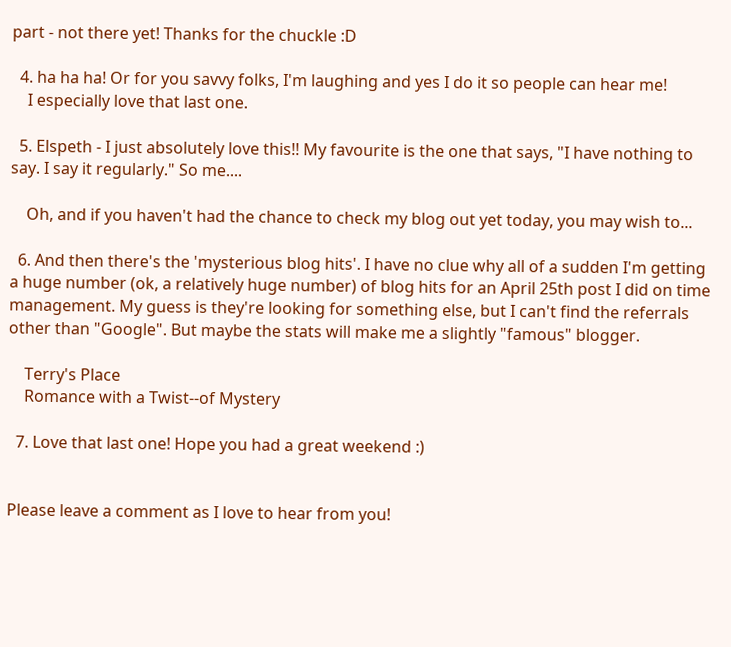part - not there yet! Thanks for the chuckle :D

  4. ha ha ha! Or for you savvy folks, I'm laughing and yes I do it so people can hear me!
    I especially love that last one.

  5. Elspeth - I just absolutely love this!! My favourite is the one that says, "I have nothing to say. I say it regularly." So me....

    Oh, and if you haven't had the chance to check my blog out yet today, you may wish to...

  6. And then there's the 'mysterious blog hits'. I have no clue why all of a sudden I'm getting a huge number (ok, a relatively huge number) of blog hits for an April 25th post I did on time management. My guess is they're looking for something else, but I can't find the referrals other than "Google". But maybe the stats will make me a slightly "famous" blogger.

    Terry's Place
    Romance with a Twist--of Mystery

  7. Love that last one! Hope you had a great weekend :)


Please leave a comment as I love to hear from you!